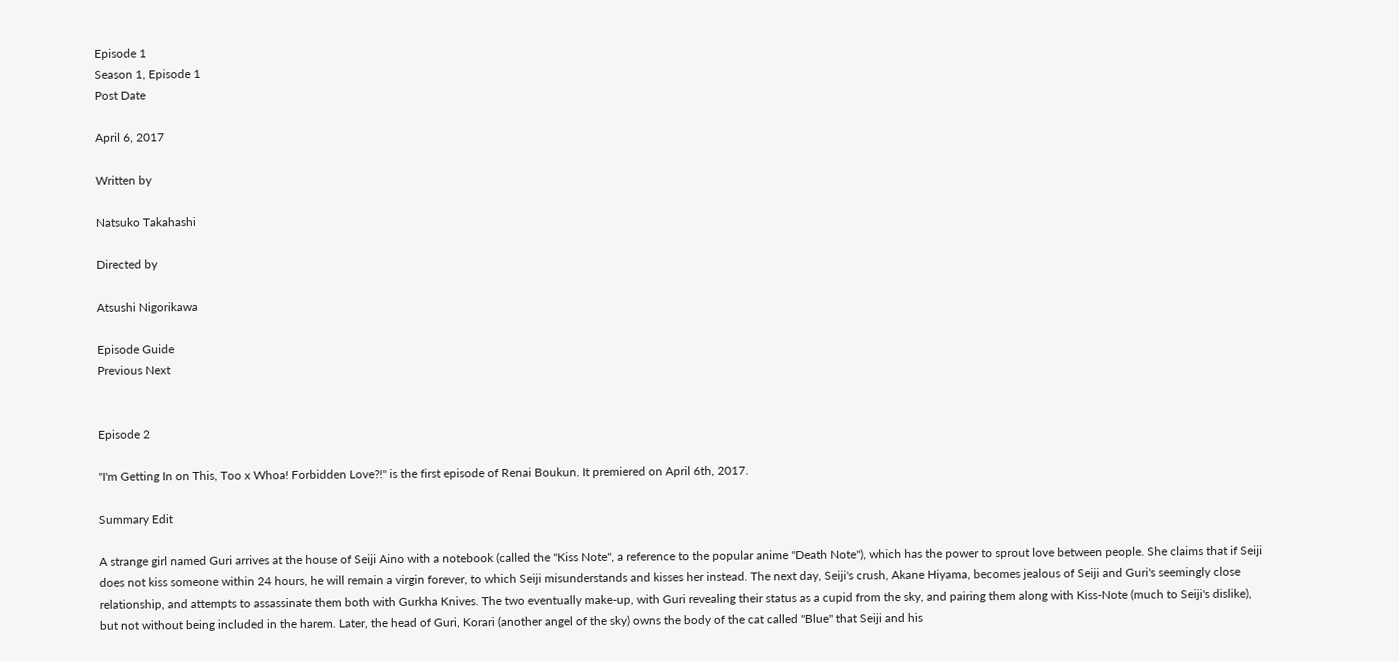Episode 1
Season 1, Episode 1
Post Date

April 6, 2017

Written by

Natsuko Takahashi

Directed by

Atsushi Nigorikawa

Episode Guide
Previous Next


Episode 2

"I'm Getting In on This, Too x Whoa! Forbidden Love?!" is the first episode of Renai Boukun. It premiered on April 6th, 2017.

Summary Edit

A strange girl named Guri arrives at the house of Seiji Aino with a notebook (called the "Kiss Note", a reference to the popular anime "Death Note"), which has the power to sprout love between people. She claims that if Seiji does not kiss someone within 24 hours, he will remain a virgin forever, to which Seiji misunderstands and kisses her instead. The next day, Seiji's crush, Akane Hiyama, becomes jealous of Seiji and Guri's seemingly close relationship, and attempts to assassinate them both with Gurkha Knives. The two eventually make-up, with Guri revealing their status as a cupid from the sky, and pairing them along with Kiss-Note (much to Seiji's dislike), but not without being included in the harem. Later, the head of Guri, Korari (another angel of the sky) owns the body of the cat called "Blue" that Seiji and his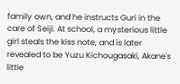family own, and he instructs Guri in the care of Seiji. At school, a mysterious little girl steals the kiss note, and is later revealed to be Yuzu Kichougasaki, Akane's little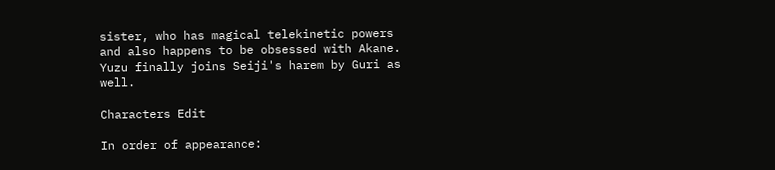sister, who has magical telekinetic powers and also happens to be obsessed with Akane. Yuzu finally joins Seiji's harem by Guri as well.

Characters Edit

In order of appearance: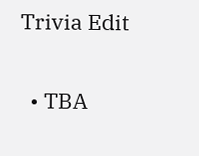Trivia Edit

  • TBA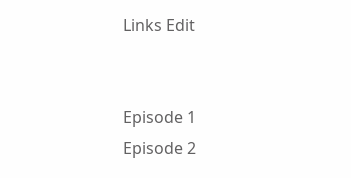Links Edit


Episode 1
Episode 2